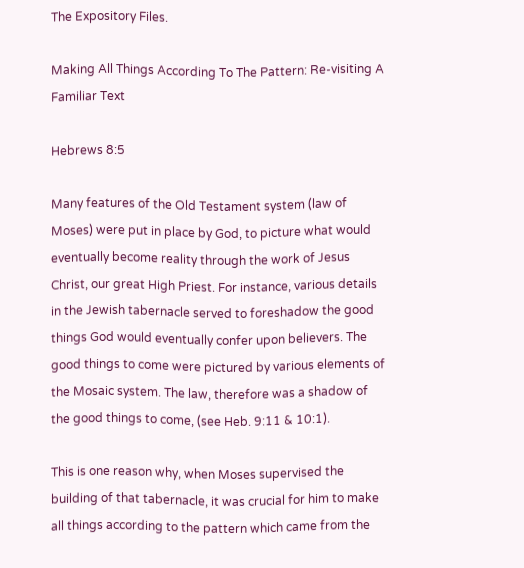The Expository Files.

Making All Things According To The Pattern: Re-visiting A Familiar Text

Hebrews 8:5

Many features of the Old Testament system (law of Moses) were put in place by God, to picture what would eventually become reality through the work of Jesus Christ, our great High Priest. For instance, various details in the Jewish tabernacle served to foreshadow the good things God would eventually confer upon believers. The good things to come were pictured by various elements of the Mosaic system. The law, therefore was a shadow of the good things to come, (see Heb. 9:11 & 10:1).

This is one reason why, when Moses supervised the building of that tabernacle, it was crucial for him to make all things according to the pattern which came from the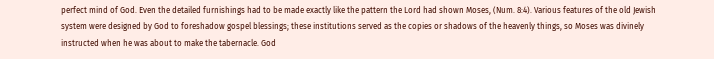perfect mind of God. Even the detailed furnishings had to be made exactly like the pattern the Lord had shown Moses, (Num. 8:4). Various features of the old Jewish system were designed by God to foreshadow gospel blessings; these institutions served as the copies or shadows of the heavenly things, so Moses was divinely instructed when he was about to make the tabernacle. God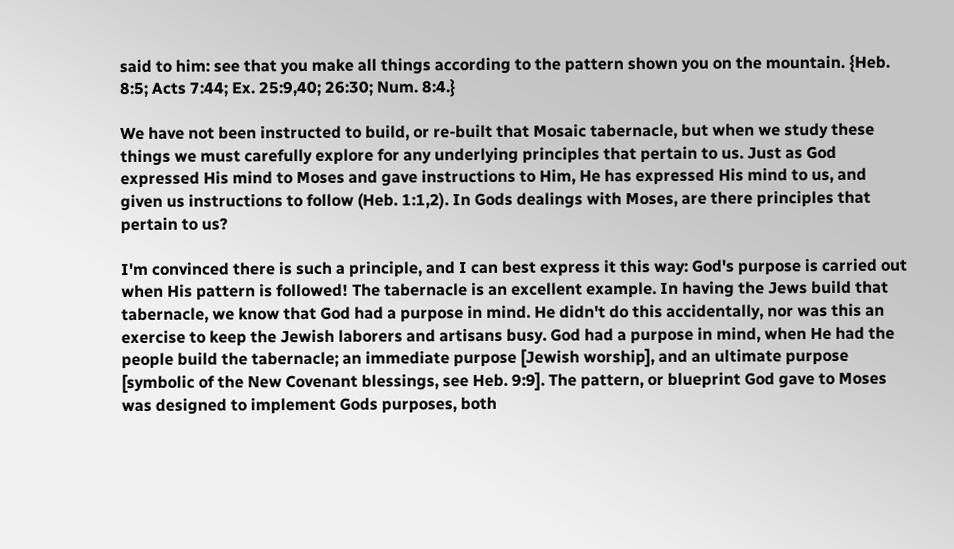said to him: see that you make all things according to the pattern shown you on the mountain. {Heb. 8:5; Acts 7:44; Ex. 25:9,40; 26:30; Num. 8:4.}

We have not been instructed to build, or re-built that Mosaic tabernacle, but when we study these things we must carefully explore for any underlying principles that pertain to us. Just as God expressed His mind to Moses and gave instructions to Him, He has expressed His mind to us, and given us instructions to follow (Heb. 1:1,2). In Gods dealings with Moses, are there principles that pertain to us?

I'm convinced there is such a principle, and I can best express it this way: God's purpose is carried out when His pattern is followed! The tabernacle is an excellent example. In having the Jews build that tabernacle, we know that God had a purpose in mind. He didn't do this accidentally, nor was this an exercise to keep the Jewish laborers and artisans busy. God had a purpose in mind, when He had the people build the tabernacle; an immediate purpose [Jewish worship], and an ultimate purpose [symbolic of the New Covenant blessings, see Heb. 9:9]. The pattern, or blueprint God gave to Moses was designed to implement Gods purposes, both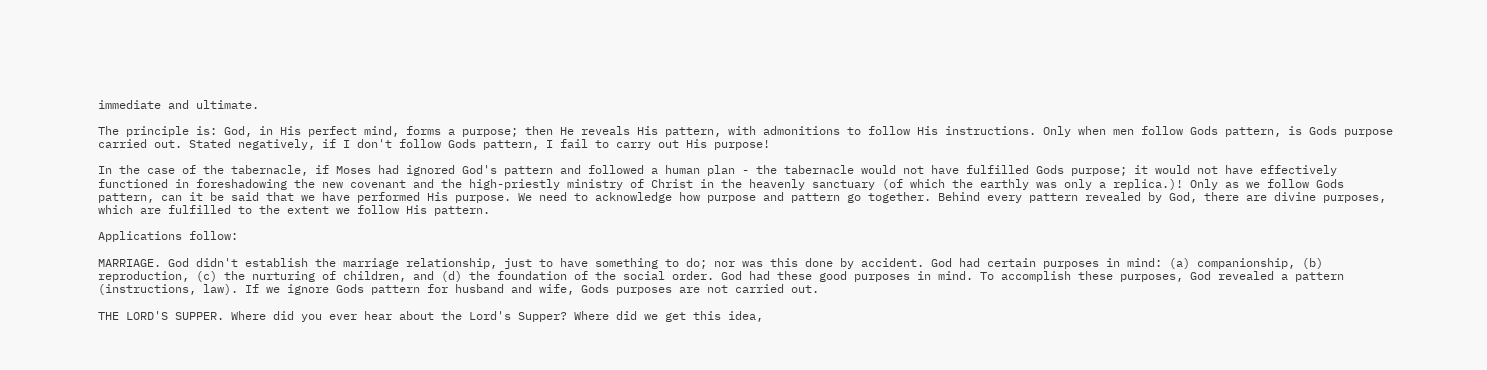immediate and ultimate.

The principle is: God, in His perfect mind, forms a purpose; then He reveals His pattern, with admonitions to follow His instructions. Only when men follow Gods pattern, is Gods purpose carried out. Stated negatively, if I don't follow Gods pattern, I fail to carry out His purpose!

In the case of the tabernacle, if Moses had ignored God's pattern and followed a human plan - the tabernacle would not have fulfilled Gods purpose; it would not have effectively functioned in foreshadowing the new covenant and the high-priestly ministry of Christ in the heavenly sanctuary (of which the earthly was only a replica.)! Only as we follow Gods pattern, can it be said that we have performed His purpose. We need to acknowledge how purpose and pattern go together. Behind every pattern revealed by God, there are divine purposes, which are fulfilled to the extent we follow His pattern.

Applications follow:

MARRIAGE. God didn't establish the marriage relationship, just to have something to do; nor was this done by accident. God had certain purposes in mind: (a) companionship, (b) reproduction, (c) the nurturing of children, and (d) the foundation of the social order. God had these good purposes in mind. To accomplish these purposes, God revealed a pattern (instructions, law). If we ignore Gods pattern for husband and wife, Gods purposes are not carried out.

THE LORD'S SUPPER. Where did you ever hear about the Lord's Supper? Where did we get this idea,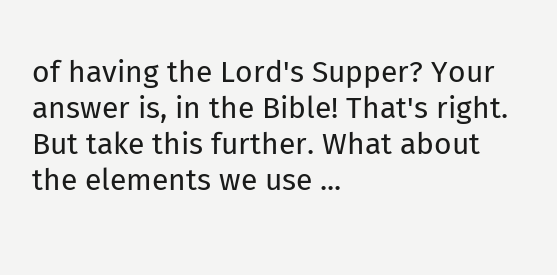of having the Lord's Supper? Your answer is, in the Bible! That's right. But take this further. What about the elements we use ...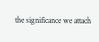the significance we attach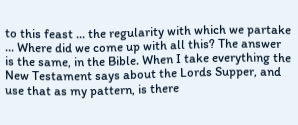to this feast ... the regularity with which we partake ... Where did we come up with all this? The answer is the same, in the Bible. When I take everything the New Testament says about the Lords Supper, and use that as my pattern, is there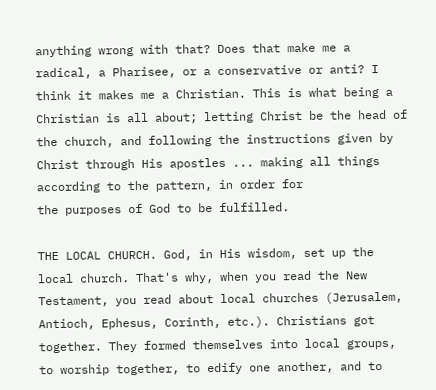anything wrong with that? Does that make me a radical, a Pharisee, or a conservative or anti? I think it makes me a Christian. This is what being a Christian is all about; letting Christ be the head of the church, and following the instructions given by Christ through His apostles ... making all things according to the pattern, in order for
the purposes of God to be fulfilled.

THE LOCAL CHURCH. God, in His wisdom, set up the local church. That's why, when you read the New Testament, you read about local churches (Jerusalem, Antioch, Ephesus, Corinth, etc.). Christians got together. They formed themselves into local groups, to worship together, to edify one another, and to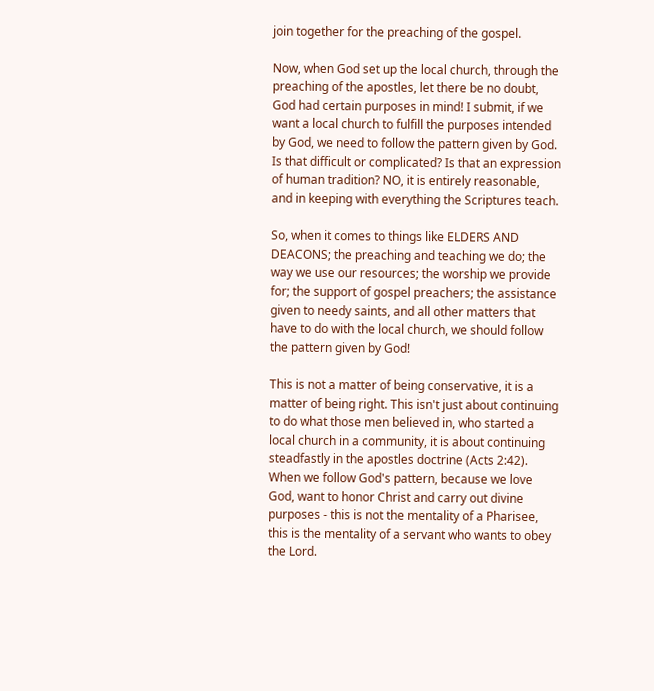join together for the preaching of the gospel.

Now, when God set up the local church, through the preaching of the apostles, let there be no doubt, God had certain purposes in mind! I submit, if we want a local church to fulfill the purposes intended by God, we need to follow the pattern given by God. Is that difficult or complicated? Is that an expression of human tradition? NO, it is entirely reasonable, and in keeping with everything the Scriptures teach.

So, when it comes to things like ELDERS AND DEACONS; the preaching and teaching we do; the way we use our resources; the worship we provide for; the support of gospel preachers; the assistance given to needy saints, and all other matters that have to do with the local church, we should follow the pattern given by God!

This is not a matter of being conservative, it is a matter of being right. This isn't just about continuing to do what those men believed in, who started a local church in a community, it is about continuing steadfastly in the apostles doctrine (Acts 2:42). When we follow God's pattern, because we love God, want to honor Christ and carry out divine purposes - this is not the mentality of a Pharisee, this is the mentality of a servant who wants to obey the Lord.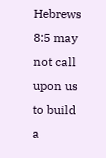Hebrews 8:5 may not call upon us to build a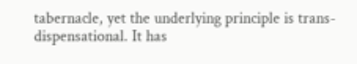tabernacle, yet the underlying principle is trans-dispensational. It has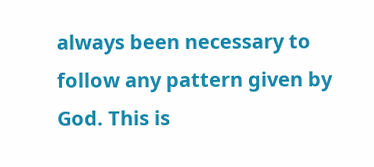always been necessary to follow any pattern given by God. This is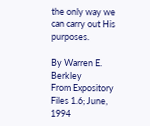the only way we can carry out His purposes.

By Warren E. Berkley
From Expository Files 1.6; June, 1994